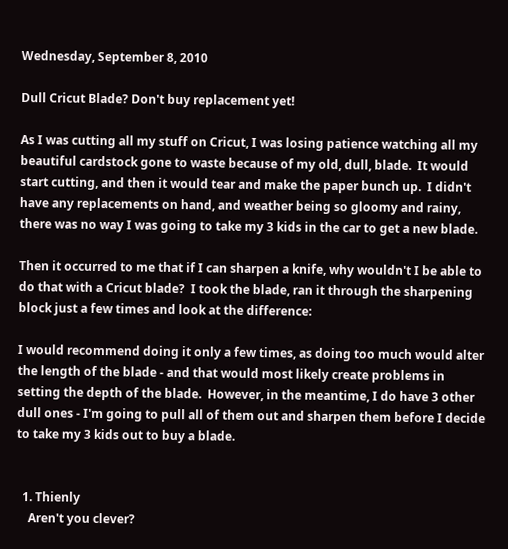Wednesday, September 8, 2010

Dull Cricut Blade? Don't buy replacement yet!

As I was cutting all my stuff on Cricut, I was losing patience watching all my beautiful cardstock gone to waste because of my old, dull, blade.  It would start cutting, and then it would tear and make the paper bunch up.  I didn't have any replacements on hand, and weather being so gloomy and rainy, there was no way I was going to take my 3 kids in the car to get a new blade.

Then it occurred to me that if I can sharpen a knife, why wouldn't I be able to do that with a Cricut blade?  I took the blade, ran it through the sharpening block just a few times and look at the difference:

I would recommend doing it only a few times, as doing too much would alter the length of the blade - and that would most likely create problems in setting the depth of the blade.  However, in the meantime, I do have 3 other dull ones - I'm going to pull all of them out and sharpen them before I decide to take my 3 kids out to buy a blade.


  1. Thienly
    Aren't you clever?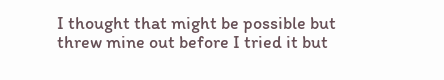I thought that might be possible but threw mine out before I tried it but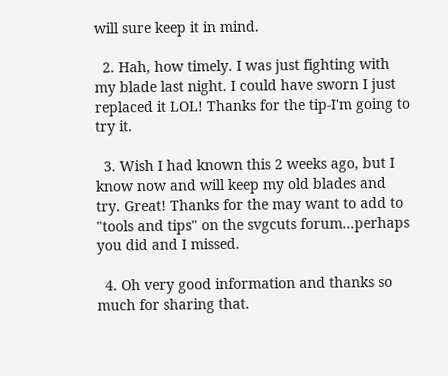will sure keep it in mind.

  2. Hah, how timely. I was just fighting with my blade last night. I could have sworn I just replaced it LOL! Thanks for the tip-I'm going to try it.

  3. Wish I had known this 2 weeks ago, but I know now and will keep my old blades and try. Great! Thanks for the may want to add to "tools and tips" on the svgcuts forum...perhaps you did and I missed.

  4. Oh very good information and thanks so much for sharing that.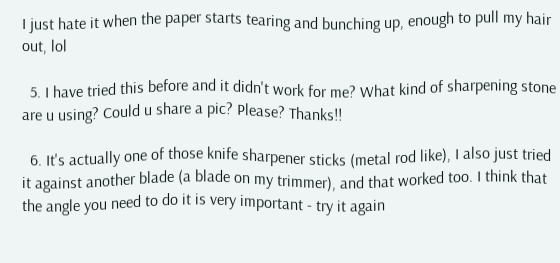I just hate it when the paper starts tearing and bunching up, enough to pull my hair out, lol

  5. I have tried this before and it didn't work for me? What kind of sharpening stone are u using? Could u share a pic? Please? Thanks!!

  6. It's actually one of those knife sharpener sticks (metal rod like), I also just tried it against another blade (a blade on my trimmer), and that worked too. I think that the angle you need to do it is very important - try it again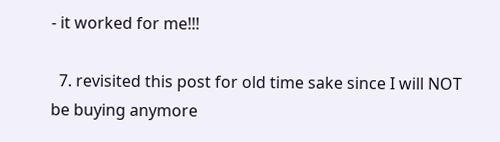- it worked for me!!!

  7. revisited this post for old time sake since I will NOT be buying anymore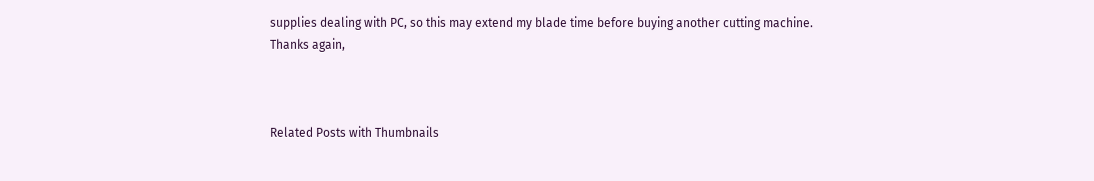supplies dealing with PC, so this may extend my blade time before buying another cutting machine. Thanks again,



Related Posts with Thumbnails